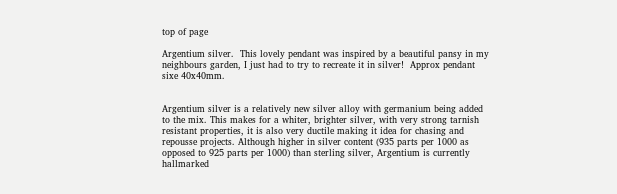top of page

Argentium silver.  This lovely pendant was inspired by a beautiful pansy in my neighbours garden, I just had to try to recreate it in silver!  Approx pendant sixe 40x40mm.


Argentium silver is a relatively new silver alloy with germanium being added to the mix. This makes for a whiter, brighter silver, with very strong tarnish resistant properties, it is also very ductile making it idea for chasing and repousse projects. Although higher in silver content (935 parts per 1000 as opposed to 925 parts per 1000) than sterling silver, Argentium is currently hallmarked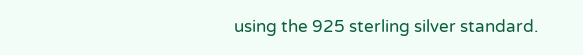using the 925 sterling silver standard.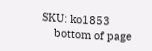SKU: ko1853
    bottom of page